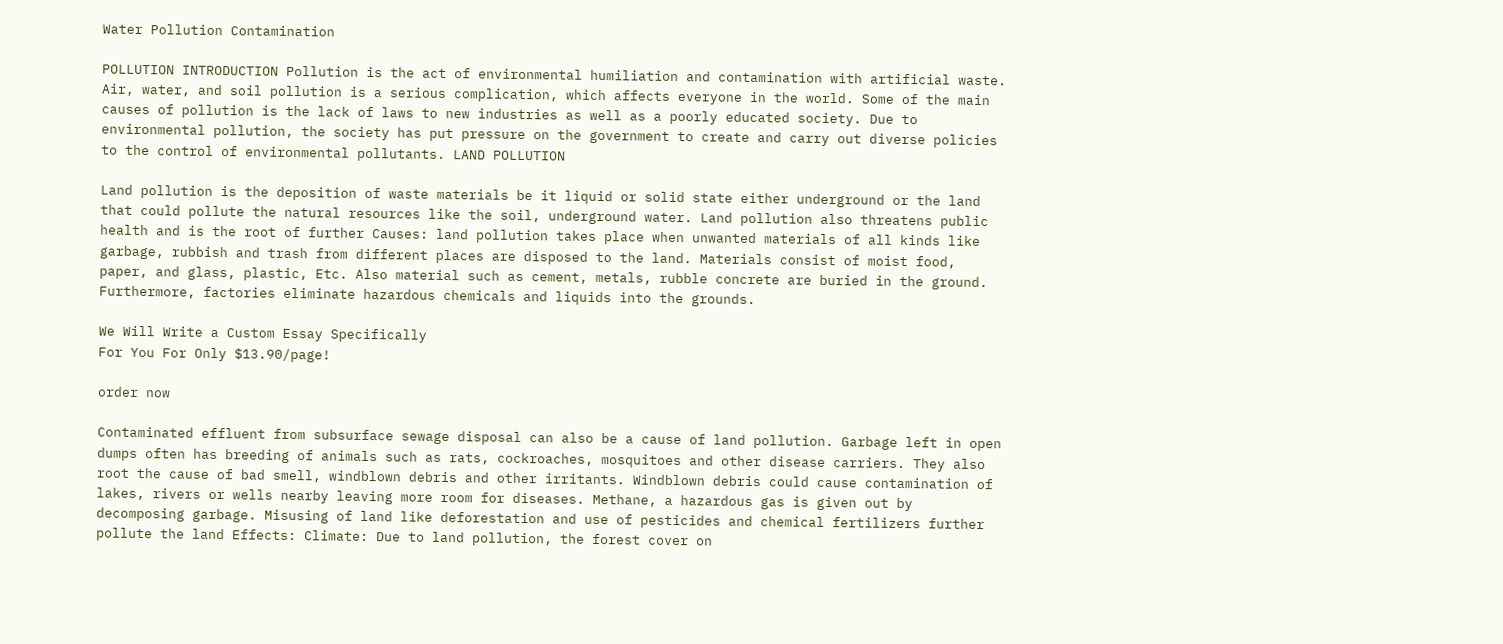Water Pollution Contamination

POLLUTION INTRODUCTION Pollution is the act of environmental humiliation and contamination with artificial waste. Air, water, and soil pollution is a serious complication, which affects everyone in the world. Some of the main causes of pollution is the lack of laws to new industries as well as a poorly educated society. Due to environmental pollution, the society has put pressure on the government to create and carry out diverse policies to the control of environmental pollutants. LAND POLLUTION

Land pollution is the deposition of waste materials be it liquid or solid state either underground or the land that could pollute the natural resources like the soil, underground water. Land pollution also threatens public health and is the root of further Causes: land pollution takes place when unwanted materials of all kinds like garbage, rubbish and trash from different places are disposed to the land. Materials consist of moist food, paper, and glass, plastic, Etc. Also material such as cement, metals, rubble concrete are buried in the ground. Furthermore, factories eliminate hazardous chemicals and liquids into the grounds.

We Will Write a Custom Essay Specifically
For You For Only $13.90/page!

order now

Contaminated effluent from subsurface sewage disposal can also be a cause of land pollution. Garbage left in open dumps often has breeding of animals such as rats, cockroaches, mosquitoes and other disease carriers. They also root the cause of bad smell, windblown debris and other irritants. Windblown debris could cause contamination of lakes, rivers or wells nearby leaving more room for diseases. Methane, a hazardous gas is given out by decomposing garbage. Misusing of land like deforestation and use of pesticides and chemical fertilizers further pollute the land Effects: Climate: Due to land pollution, the forest cover on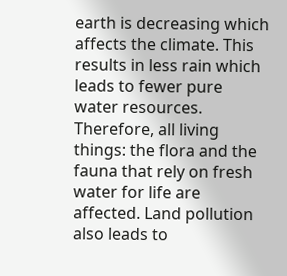earth is decreasing which affects the climate. This results in less rain which leads to fewer pure water resources. Therefore, all living things: the flora and the fauna that rely on fresh water for life are affected. Land pollution also leads to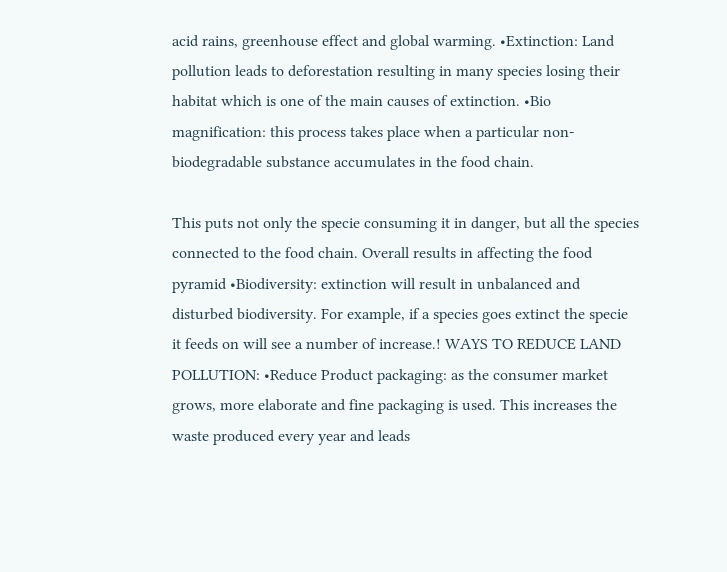acid rains, greenhouse effect and global warming. •Extinction: Land pollution leads to deforestation resulting in many species losing their habitat which is one of the main causes of extinction. •Bio magnification: this process takes place when a particular non-biodegradable substance accumulates in the food chain.

This puts not only the specie consuming it in danger, but all the species connected to the food chain. Overall results in affecting the food pyramid •Biodiversity: extinction will result in unbalanced and disturbed biodiversity. For example, if a species goes extinct the specie it feeds on will see a number of increase.! WAYS TO REDUCE LAND POLLUTION: •Reduce Product packaging: as the consumer market grows, more elaborate and fine packaging is used. This increases the waste produced every year and leads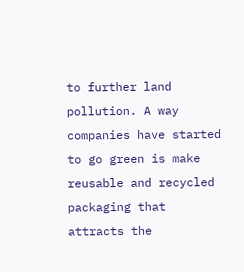to further land pollution. A way companies have started to go green is make reusable and recycled packaging that attracts the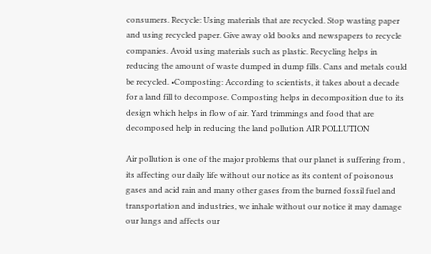consumers. Recycle: Using materials that are recycled. Stop wasting paper and using recycled paper. Give away old books and newspapers to recycle companies. Avoid using materials such as plastic. Recycling helps in reducing the amount of waste dumped in dump fills. Cans and metals could be recycled. •Composting: According to scientists, it takes about a decade for a land fill to decompose. Composting helps in decomposition due to its design which helps in flow of air. Yard trimmings and food that are decomposed help in reducing the land pollution AIR POLLUTION

Air pollution is one of the major problems that our planet is suffering from , its affecting our daily life without our notice as its content of poisonous gases and acid rain and many other gases from the burned fossil fuel and transportation and industries, we inhale without our notice it may damage our lungs and affects our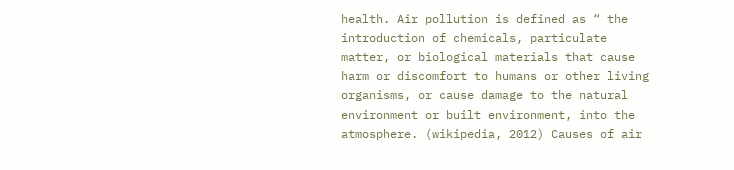health. Air pollution is defined as “ the introduction of chemicals, particulate matter, or biological materials that cause harm or discomfort to humans or other living organisms, or cause damage to the natural environment or built environment, into the atmosphere. (wikipedia, 2012) Causes of air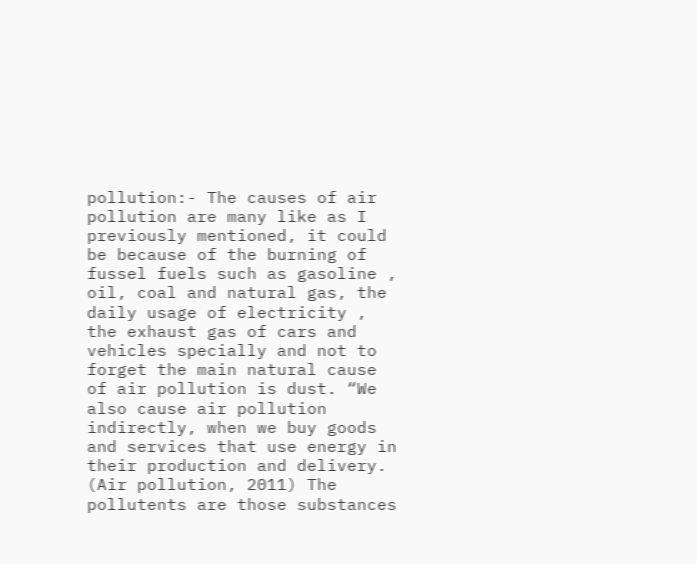pollution:- The causes of air pollution are many like as I previously mentioned, it could be because of the burning of fussel fuels such as gasoline , oil, coal and natural gas, the daily usage of electricity , the exhaust gas of cars and vehicles specially and not to forget the main natural cause of air pollution is dust. “We also cause air pollution indirectly, when we buy goods and services that use energy in their production and delivery. (Air pollution, 2011) The pollutents are those substances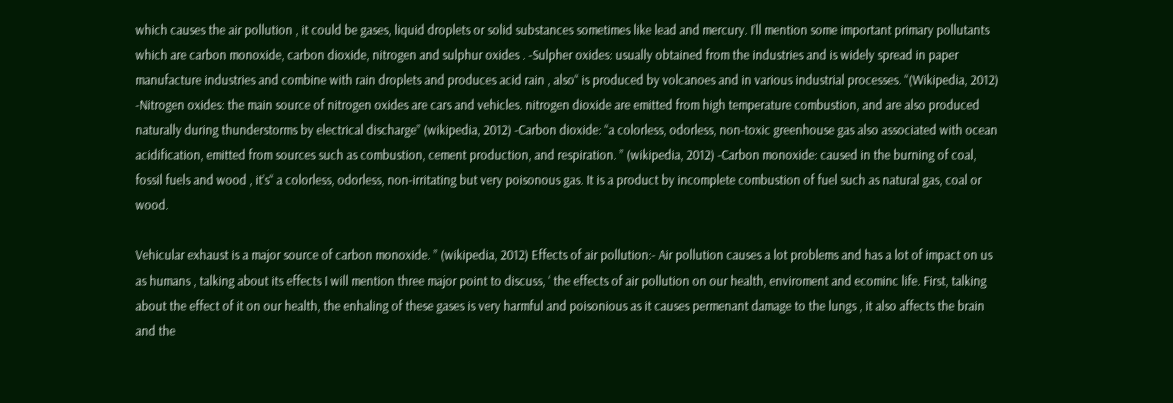which causes the air pollution , it could be gases, liquid droplets or solid substances sometimes like lead and mercury. I’ll mention some important primary pollutants which are carbon monoxide, carbon dioxide, nitrogen and sulphur oxides . -Sulpher oxides: usually obtained from the industries and is widely spread in paper manufacture industries and combine with rain droplets and produces acid rain , also“ is produced by volcanoes and in various industrial processes. “(Wikipedia, 2012) -Nitrogen oxides: the main source of nitrogen oxides are cars and vehicles. nitrogen dioxide are emitted from high temperature combustion, and are also produced naturally during thunderstorms by electrical discharge” (wikipedia, 2012) -Carbon dioxide: “a colorless, odorless, non-toxic greenhouse gas also associated with ocean acidification, emitted from sources such as combustion, cement production, and respiration. ” (wikipedia, 2012) -Carbon monoxide: caused in the burning of coal, fossil fuels and wood , it’s“ a colorless, odorless, non-irritating but very poisonous gas. It is a product by incomplete combustion of fuel such as natural gas, coal or wood.

Vehicular exhaust is a major source of carbon monoxide. ” (wikipedia, 2012) Effects of air pollution:- Air pollution causes a lot problems and has a lot of impact on us as humans , talking about its effects I will mention three major point to discuss, ‘ the effects of air pollution on our health, enviroment and ecominc life. First, talking about the effect of it on our health, the enhaling of these gases is very harmful and poisonious as it causes permenant damage to the lungs , it also affects the brain and the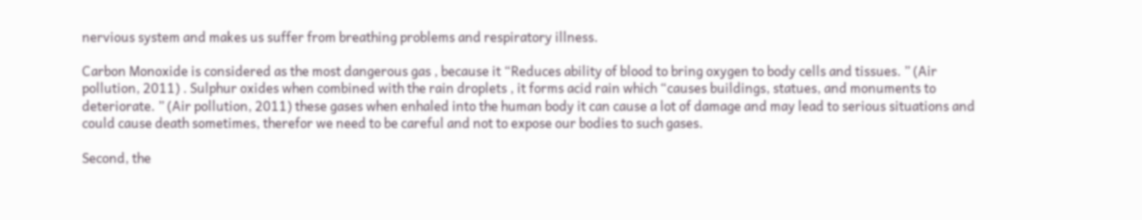nervious system and makes us suffer from breathing problems and respiratory illness.

Carbon Monoxide is considered as the most dangerous gas , because it “Reduces ability of blood to bring oxygen to body cells and tissues. ” (Air pollution, 2011) . Sulphur oxides when combined with the rain droplets , it forms acid rain which “causes buildings, statues, and monuments to deteriorate. ” (Air pollution, 2011) these gases when enhaled into the human body it can cause a lot of damage and may lead to serious situations and could cause death sometimes, therefor we need to be careful and not to expose our bodies to such gases.

Second, the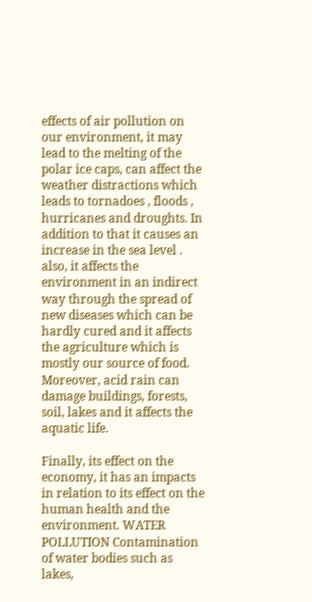effects of air pollution on our environment, it may lead to the melting of the polar ice caps, can affect the weather distractions which leads to tornadoes , floods , hurricanes and droughts. In addition to that it causes an increase in the sea level . also, it affects the environment in an indirect way through the spread of new diseases which can be hardly cured and it affects the agriculture which is mostly our source of food. Moreover, acid rain can damage buildings, forests, soil, lakes and it affects the aquatic life.

Finally, its effect on the economy, it has an impacts in relation to its effect on the human health and the environment. WATER POLLUTION Contamination of water bodies such as lakes,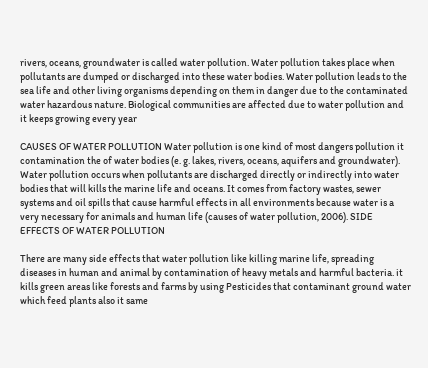rivers, oceans, groundwater is called water pollution. Water pollution takes place when pollutants are dumped or discharged into these water bodies. Water pollution leads to the sea life and other living organisms depending on them in danger due to the contaminated water hazardous nature. Biological communities are affected due to water pollution and it keeps growing every year

CAUSES OF WATER POLLUTION Water pollution is one kind of most dangers pollution it contamination the of water bodies (e. g. lakes, rivers, oceans, aquifers and groundwater). Water pollution occurs when pollutants are discharged directly or indirectly into water bodies that will kills the marine life and oceans. It comes from factory wastes, sewer systems and oil spills that cause harmful effects in all environments because water is a very necessary for animals and human life (causes of water pollution, 2006). SIDE EFFECTS OF WATER POLLUTION

There are many side effects that water pollution like killing marine life, spreading diseases in human and animal by contamination of heavy metals and harmful bacteria. it kills green areas like forests and farms by using Pesticides that contaminant ground water which feed plants also it same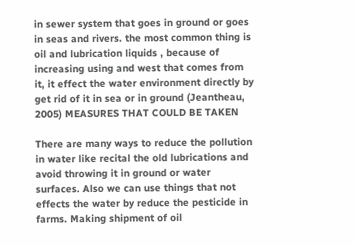in sewer system that goes in ground or goes in seas and rivers. the most common thing is oil and lubrication liquids , because of increasing using and west that comes from it, it effect the water environment directly by get rid of it in sea or in ground (Jeantheau, 2005) MEASURES THAT COULD BE TAKEN

There are many ways to reduce the pollution in water like recital the old lubrications and avoid throwing it in ground or water surfaces. Also we can use things that not effects the water by reduce the pesticide in farms. Making shipment of oil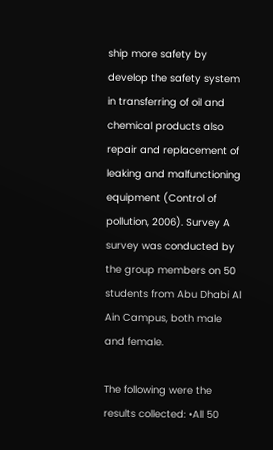ship more safety by develop the safety system in transferring of oil and chemical products also repair and replacement of leaking and malfunctioning equipment (Control of pollution, 2006). Survey A survey was conducted by the group members on 50 students from Abu Dhabi Al Ain Campus, both male and female.

The following were the results collected: •All 50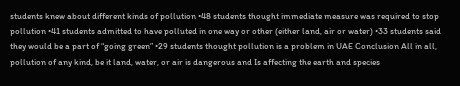students knew about different kinds of pollution •48 students thought immediate measure was required to stop pollution •41 students admitted to have polluted in one way or other (either land, air or water) •33 students said they would be a part of “going green” •29 students thought pollution is a problem in UAE Conclusion All in all, pollution of any kind, be it land, water, or air is dangerous and Is affecting the earth and species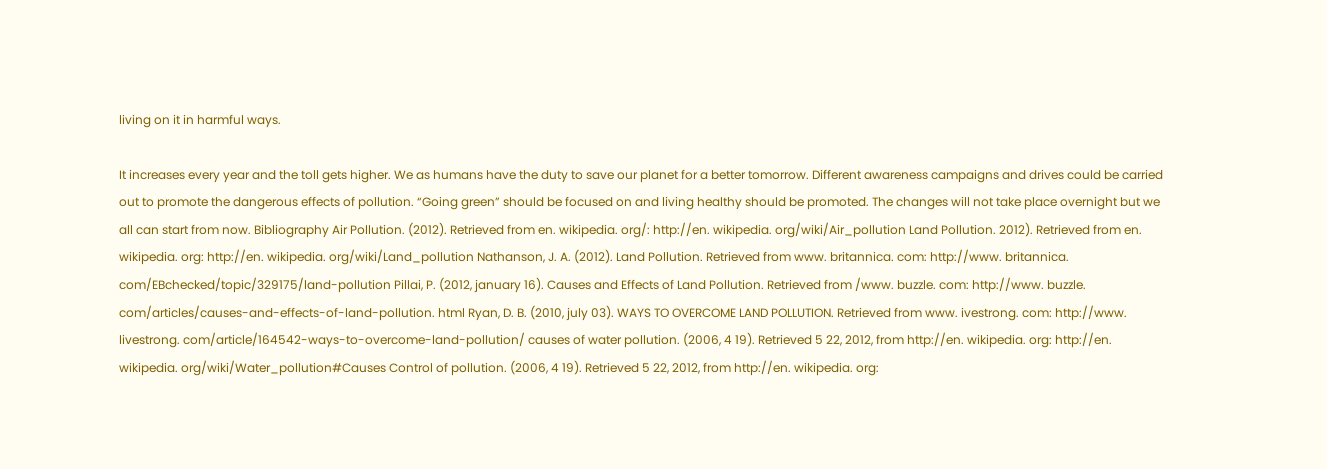living on it in harmful ways.

It increases every year and the toll gets higher. We as humans have the duty to save our planet for a better tomorrow. Different awareness campaigns and drives could be carried out to promote the dangerous effects of pollution. “Going green” should be focused on and living healthy should be promoted. The changes will not take place overnight but we all can start from now. Bibliography Air Pollution. (2012). Retrieved from en. wikipedia. org/: http://en. wikipedia. org/wiki/Air_pollution Land Pollution. 2012). Retrieved from en. wikipedia. org: http://en. wikipedia. org/wiki/Land_pollution Nathanson, J. A. (2012). Land Pollution. Retrieved from www. britannica. com: http://www. britannica. com/EBchecked/topic/329175/land-pollution Pillai, P. (2012, january 16). Causes and Effects of Land Pollution. Retrieved from /www. buzzle. com: http://www. buzzle. com/articles/causes-and-effects-of-land-pollution. html Ryan, D. B. (2010, july 03). WAYS TO OVERCOME LAND POLLUTION. Retrieved from www. ivestrong. com: http://www. livestrong. com/article/164542-ways-to-overcome-land-pollution/ causes of water pollution. (2006, 4 19). Retrieved 5 22, 2012, from http://en. wikipedia. org: http://en. wikipedia. org/wiki/Water_pollution#Causes Control of pollution. (2006, 4 19). Retrieved 5 22, 2012, from http://en. wikipedia. org: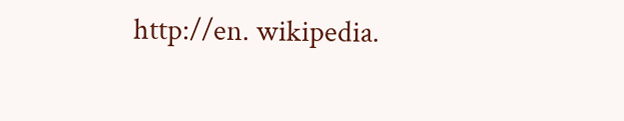http://en. wikipedia.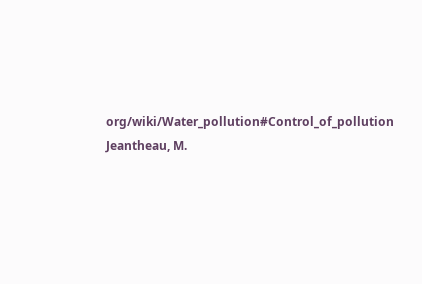org/wiki/Water_pollution#Control_of_pollution Jeantheau, M.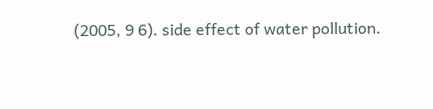(2005, 9 6). side effect of water pollution.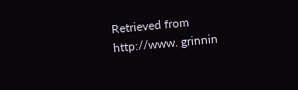Retrieved from http://www. grinnin